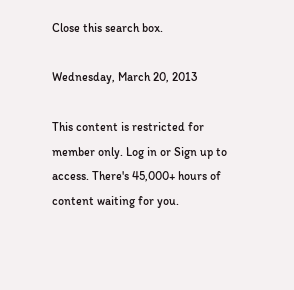Close this search box.

Wednesday, March 20, 2013

This content is restricted for member only. Log in or Sign up to access. There's 45,000+ hours of content waiting for you.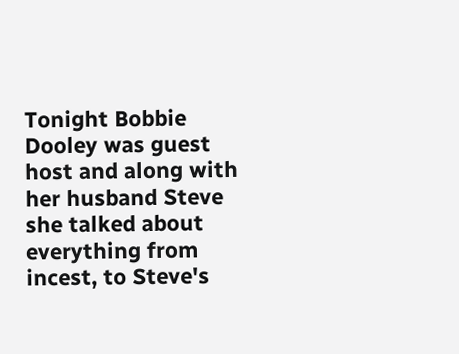Tonight Bobbie Dooley was guest host and along with her husband Steve she talked about everything from incest, to Steve's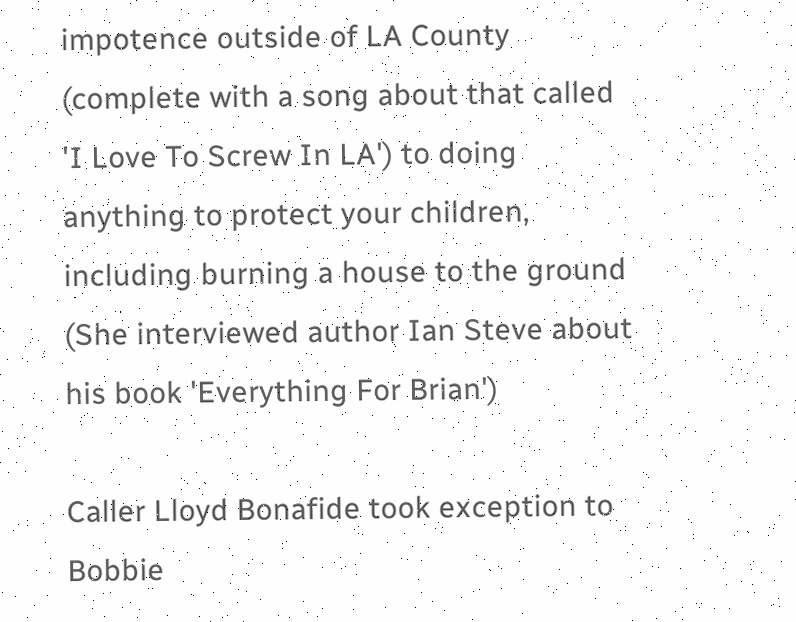impotence outside of LA County (complete with a song about that called 'I Love To Screw In LA') to doing anything to protect your children, including burning a house to the ground (She interviewed author Ian Steve about his book 'Everything For Brian')

Caller Lloyd Bonafide took exception to Bobbie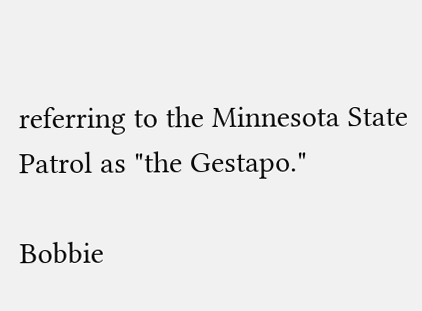referring to the Minnesota State Patrol as "the Gestapo."

Bobbie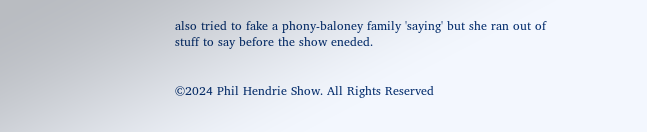also tried to fake a phony-baloney family 'saying' but she ran out of stuff to say before the show eneded.


©2024 Phil Hendrie Show. All Rights Reserved